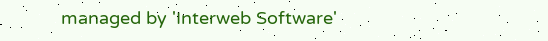managed by 'Interweb Software'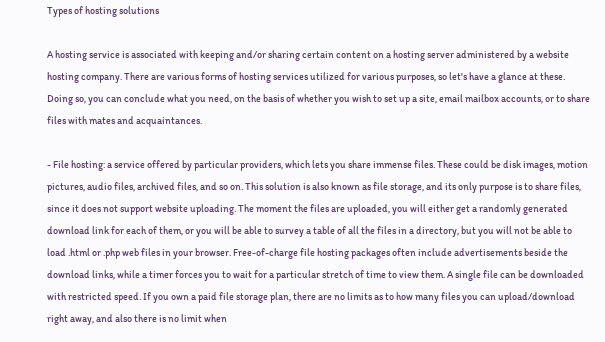Types of hosting solutions

A hosting service is associated with keeping and/or sharing certain content on a hosting server administered by a website hosting company. There are various forms of hosting services utilized for various purposes, so let's have a glance at these. Doing so, you can conclude what you need, on the basis of whether you wish to set up a site, email mailbox accounts, or to share files with mates and acquaintances.

- File hosting: a service offered by particular providers, which lets you share immense files. These could be disk images, motion pictures, audio files, archived files, and so on. This solution is also known as file storage, and its only purpose is to share files, since it does not support website uploading. The moment the files are uploaded, you will either get a randomly generated download link for each of them, or you will be able to survey a table of all the files in a directory, but you will not be able to load .html or .php web files in your browser. Free-of-charge file hosting packages often include advertisements beside the download links, while a timer forces you to wait for a particular stretch of time to view them. A single file can be downloaded with restricted speed. If you own a paid file storage plan, there are no limits as to how many files you can upload/download right away, and also there is no limit when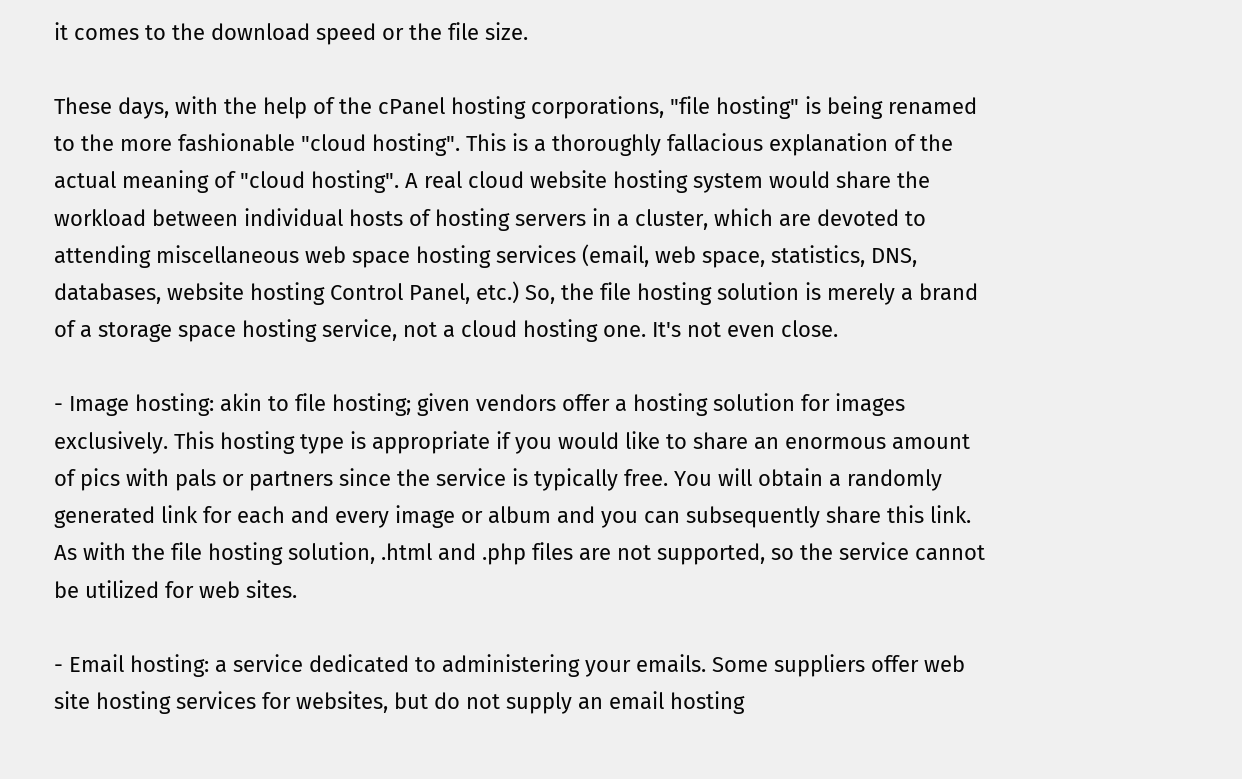it comes to the download speed or the file size.

These days, with the help of the cPanel hosting corporations, "file hosting" is being renamed to the more fashionable "cloud hosting". This is a thoroughly fallacious explanation of the actual meaning of "cloud hosting". A real cloud website hosting system would share the workload between individual hosts of hosting servers in a cluster, which are devoted to attending miscellaneous web space hosting services (email, web space, statistics, DNS, databases, website hosting Control Panel, etc.) So, the file hosting solution is merely a brand of a storage space hosting service, not a cloud hosting one. It's not even close.

- Image hosting: akin to file hosting; given vendors offer a hosting solution for images exclusively. This hosting type is appropriate if you would like to share an enormous amount of pics with pals or partners since the service is typically free. You will obtain a randomly generated link for each and every image or album and you can subsequently share this link. As with the file hosting solution, .html and .php files are not supported, so the service cannot be utilized for web sites.

- Email hosting: a service dedicated to administering your emails. Some suppliers offer web site hosting services for websites, but do not supply an email hosting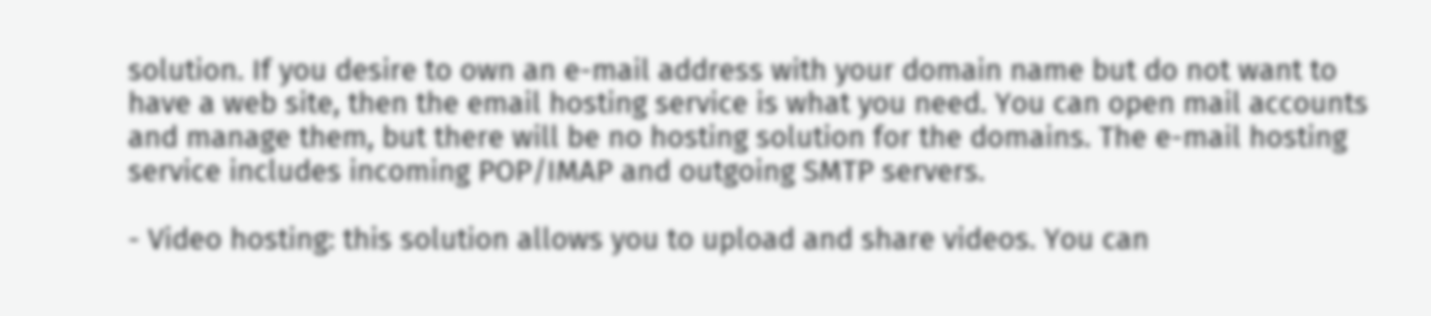solution. If you desire to own an e-mail address with your domain name but do not want to have a web site, then the email hosting service is what you need. You can open mail accounts and manage them, but there will be no hosting solution for the domains. The e-mail hosting service includes incoming POP/IMAP and outgoing SMTP servers.

- Video hosting: this solution allows you to upload and share videos. You can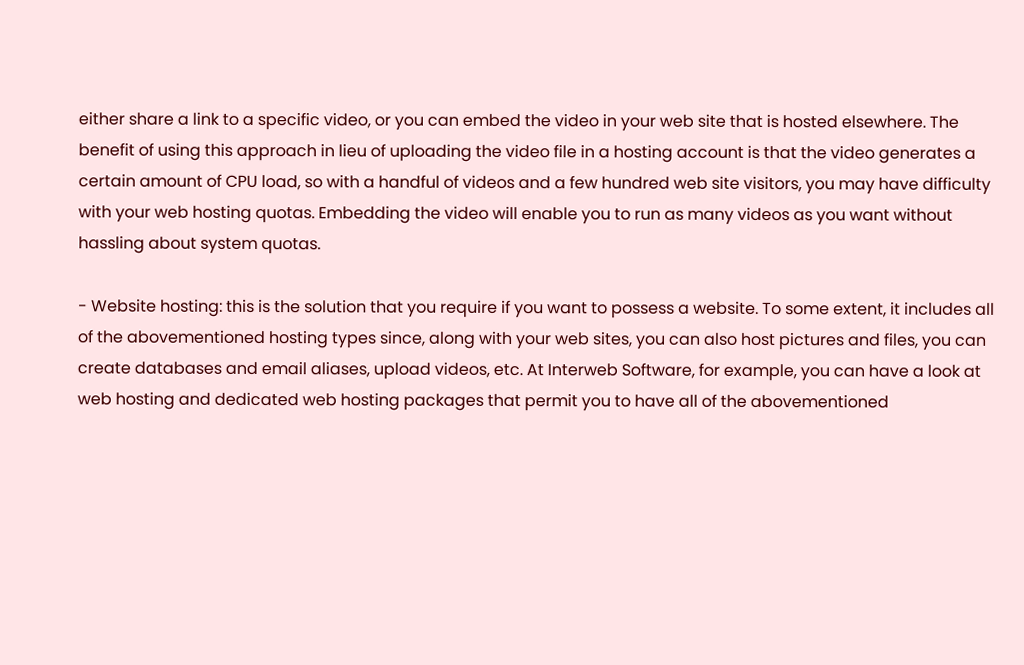either share a link to a specific video, or you can embed the video in your web site that is hosted elsewhere. The benefit of using this approach in lieu of uploading the video file in a hosting account is that the video generates a certain amount of CPU load, so with a handful of videos and a few hundred web site visitors, you may have difficulty with your web hosting quotas. Embedding the video will enable you to run as many videos as you want without hassling about system quotas.

- Website hosting: this is the solution that you require if you want to possess a website. To some extent, it includes all of the abovementioned hosting types since, along with your web sites, you can also host pictures and files, you can create databases and email aliases, upload videos, etc. At Interweb Software, for example, you can have a look at web hosting and dedicated web hosting packages that permit you to have all of the abovementioned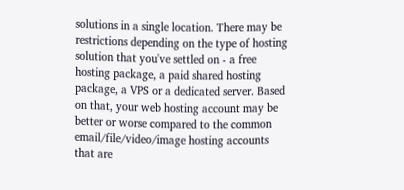solutions in a single location. There may be restrictions depending on the type of hosting solution that you've settled on - a free hosting package, a paid shared hosting package, a VPS or a dedicated server. Based on that, your web hosting account may be better or worse compared to the common email/file/video/image hosting accounts that are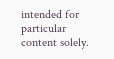intended for particular content solely.